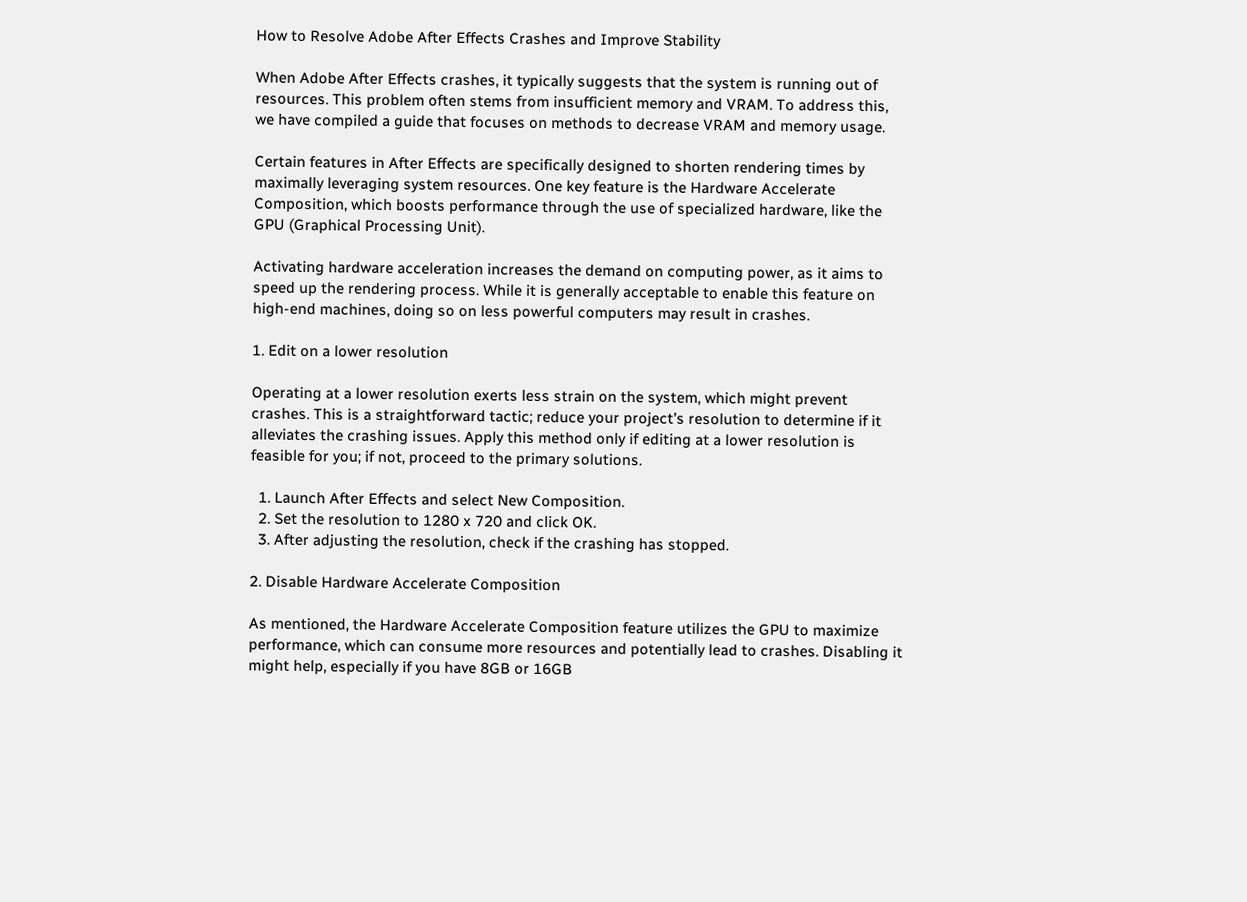How to Resolve Adobe After Effects Crashes and Improve Stability

When Adobe After Effects crashes, it typically suggests that the system is running out of resources. This problem often stems from insufficient memory and VRAM. To address this, we have compiled a guide that focuses on methods to decrease VRAM and memory usage.

Certain features in After Effects are specifically designed to shorten rendering times by maximally leveraging system resources. One key feature is the Hardware Accelerate Composition, which boosts performance through the use of specialized hardware, like the GPU (Graphical Processing Unit).

Activating hardware acceleration increases the demand on computing power, as it aims to speed up the rendering process. While it is generally acceptable to enable this feature on high-end machines, doing so on less powerful computers may result in crashes.

1. Edit on a lower resolution

Operating at a lower resolution exerts less strain on the system, which might prevent crashes. This is a straightforward tactic; reduce your project’s resolution to determine if it alleviates the crashing issues. Apply this method only if editing at a lower resolution is feasible for you; if not, proceed to the primary solutions.

  1. Launch After Effects and select New Composition.
  2. Set the resolution to 1280 x 720 and click OK.
  3. After adjusting the resolution, check if the crashing has stopped.

2. Disable Hardware Accelerate Composition

As mentioned, the Hardware Accelerate Composition feature utilizes the GPU to maximize performance, which can consume more resources and potentially lead to crashes. Disabling it might help, especially if you have 8GB or 16GB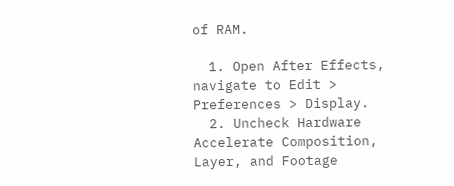of RAM.

  1. Open After Effects, navigate to Edit > Preferences > Display.
  2. Uncheck Hardware Accelerate Composition, Layer, and Footage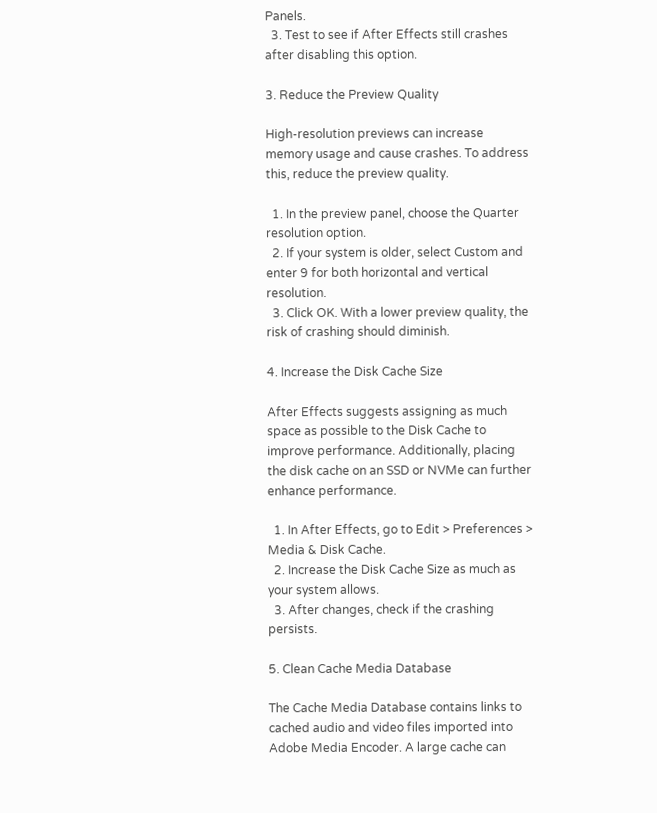Panels.
  3. Test to see if After Effects still crashes after disabling this option.

3. Reduce the Preview Quality

High-resolution previews can increase memory usage and cause crashes. To address this, reduce the preview quality.

  1. In the preview panel, choose the Quarter resolution option.
  2. If your system is older, select Custom and enter 9 for both horizontal and vertical resolution.
  3. Click OK. With a lower preview quality, the risk of crashing should diminish.

4. Increase the Disk Cache Size

After Effects suggests assigning as much space as possible to the Disk Cache to improve performance. Additionally, placing the disk cache on an SSD or NVMe can further enhance performance.

  1. In After Effects, go to Edit > Preferences > Media & Disk Cache.
  2. Increase the Disk Cache Size as much as your system allows.
  3. After changes, check if the crashing persists.

5. Clean Cache Media Database

The Cache Media Database contains links to cached audio and video files imported into Adobe Media Encoder. A large cache can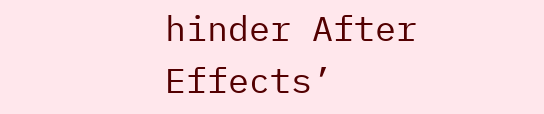hinder After Effects’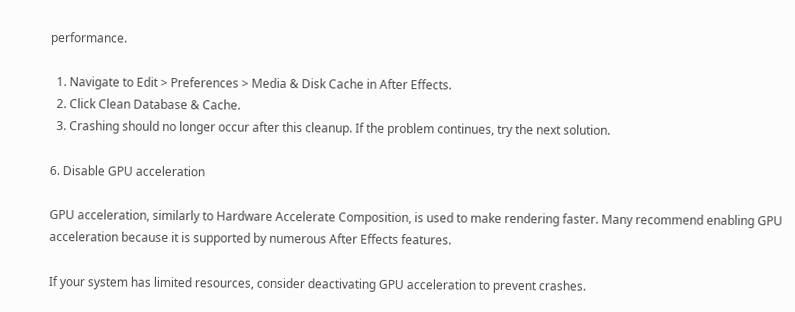performance.

  1. Navigate to Edit > Preferences > Media & Disk Cache in After Effects.
  2. Click Clean Database & Cache.
  3. Crashing should no longer occur after this cleanup. If the problem continues, try the next solution.

6. Disable GPU acceleration

GPU acceleration, similarly to Hardware Accelerate Composition, is used to make rendering faster. Many recommend enabling GPU acceleration because it is supported by numerous After Effects features.

If your system has limited resources, consider deactivating GPU acceleration to prevent crashes.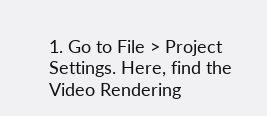1. Go to File > Project Settings. Here, find the Video Rendering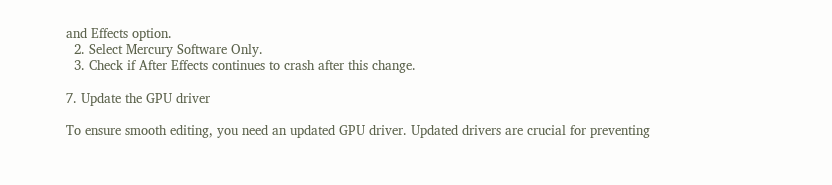and Effects option.
  2. Select Mercury Software Only.
  3. Check if After Effects continues to crash after this change.

7. Update the GPU driver

To ensure smooth editing, you need an updated GPU driver. Updated drivers are crucial for preventing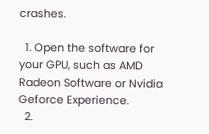crashes.

  1. Open the software for your GPU, such as AMD Radeon Software or Nvidia Geforce Experience.
  2.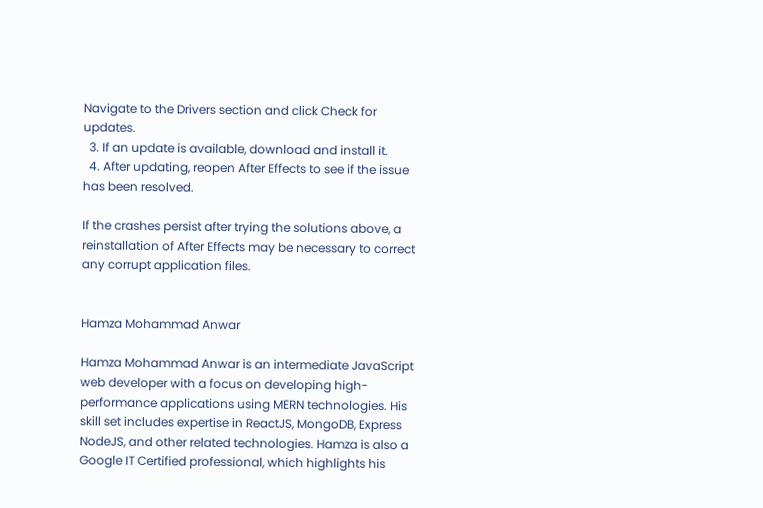Navigate to the Drivers section and click Check for updates.
  3. If an update is available, download and install it.
  4. After updating, reopen After Effects to see if the issue has been resolved.

If the crashes persist after trying the solutions above, a reinstallation of After Effects may be necessary to correct any corrupt application files.


Hamza Mohammad Anwar

Hamza Mohammad Anwar is an intermediate JavaScript web developer with a focus on developing high-performance applications using MERN technologies. His skill set includes expertise in ReactJS, MongoDB, Express NodeJS, and other related technologies. Hamza is also a Google IT Certified professional, which highlights his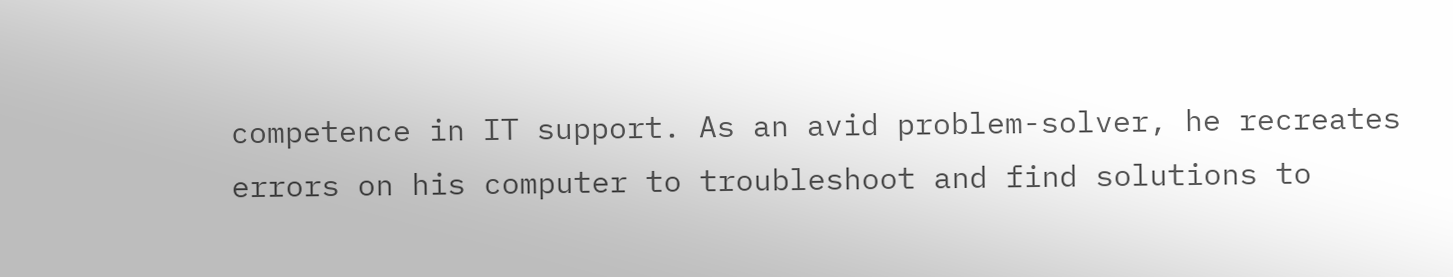competence in IT support. As an avid problem-solver, he recreates errors on his computer to troubleshoot and find solutions to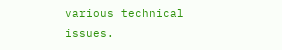various technical issues.